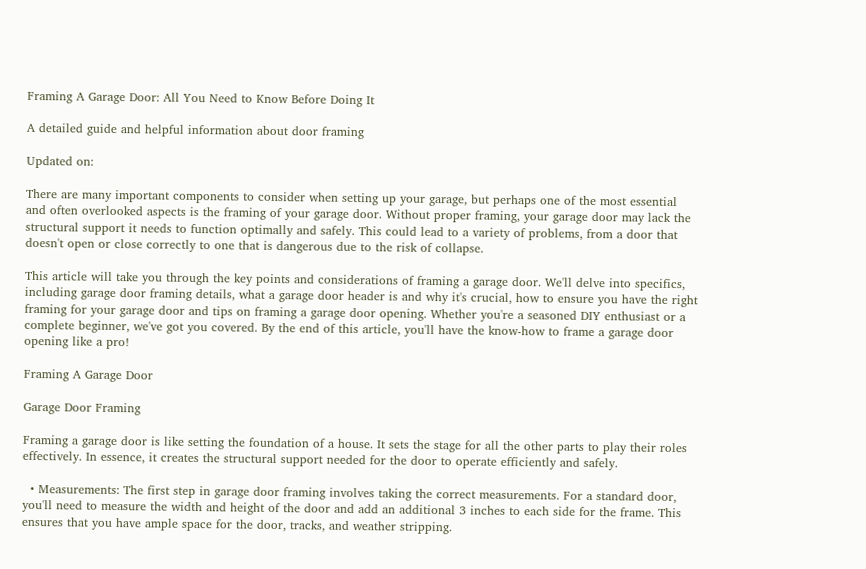Framing A Garage Door: All You Need to Know Before Doing It

A detailed guide and helpful information about door framing

Updated on:

There are many important components to consider when setting up your garage, but perhaps one of the most essential and often overlooked aspects is the framing of your garage door. Without proper framing, your garage door may lack the structural support it needs to function optimally and safely. This could lead to a variety of problems, from a door that doesn't open or close correctly to one that is dangerous due to the risk of collapse.

This article will take you through the key points and considerations of framing a garage door. We'll delve into specifics, including garage door framing details, what a garage door header is and why it's crucial, how to ensure you have the right framing for your garage door and tips on framing a garage door opening. Whether you're a seasoned DIY enthusiast or a complete beginner, we've got you covered. By the end of this article, you'll have the know-how to frame a garage door opening like a pro!

Framing A Garage Door

Garage Door Framing

Framing a garage door is like setting the foundation of a house. It sets the stage for all the other parts to play their roles effectively. In essence, it creates the structural support needed for the door to operate efficiently and safely.

  • Measurements: The first step in garage door framing involves taking the correct measurements. For a standard door, you'll need to measure the width and height of the door and add an additional 3 inches to each side for the frame. This ensures that you have ample space for the door, tracks, and weather stripping.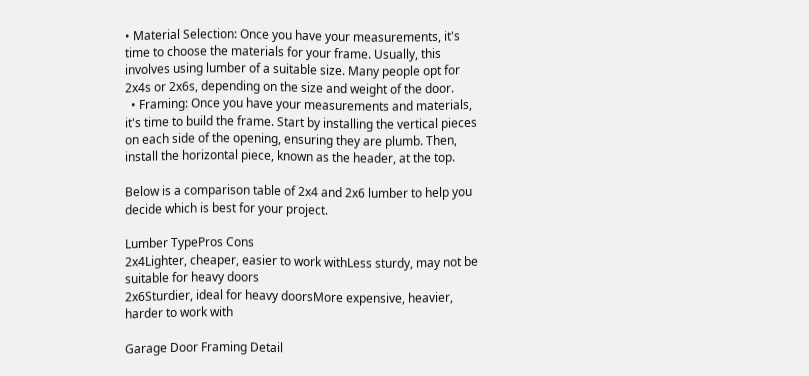• Material Selection: Once you have your measurements, it's time to choose the materials for your frame. Usually, this involves using lumber of a suitable size. Many people opt for 2x4s or 2x6s, depending on the size and weight of the door.
  • Framing: Once you have your measurements and materials, it's time to build the frame. Start by installing the vertical pieces on each side of the opening, ensuring they are plumb. Then, install the horizontal piece, known as the header, at the top.

Below is a comparison table of 2x4 and 2x6 lumber to help you decide which is best for your project.

Lumber TypePros Cons
2x4Lighter, cheaper, easier to work withLess sturdy, may not be suitable for heavy doors
2x6Sturdier, ideal for heavy doorsMore expensive, heavier, harder to work with

Garage Door Framing Detail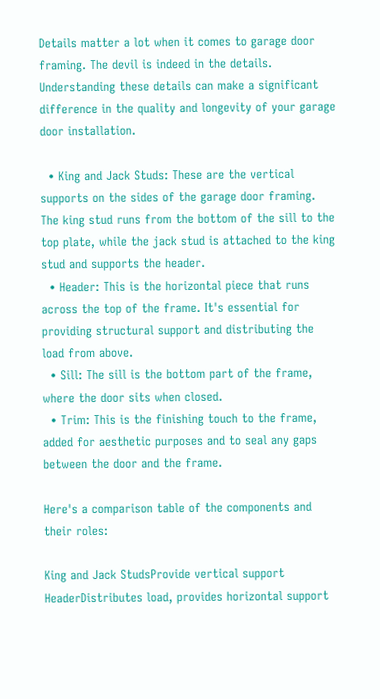Details matter a lot when it comes to garage door framing. The devil is indeed in the details. Understanding these details can make a significant difference in the quality and longevity of your garage door installation.

  • King and Jack Studs: These are the vertical supports on the sides of the garage door framing. The king stud runs from the bottom of the sill to the top plate, while the jack stud is attached to the king stud and supports the header.
  • Header: This is the horizontal piece that runs across the top of the frame. It's essential for providing structural support and distributing the load from above.
  • Sill: The sill is the bottom part of the frame, where the door sits when closed.
  • Trim: This is the finishing touch to the frame, added for aesthetic purposes and to seal any gaps between the door and the frame.

Here's a comparison table of the components and their roles:

King and Jack StudsProvide vertical support
HeaderDistributes load, provides horizontal support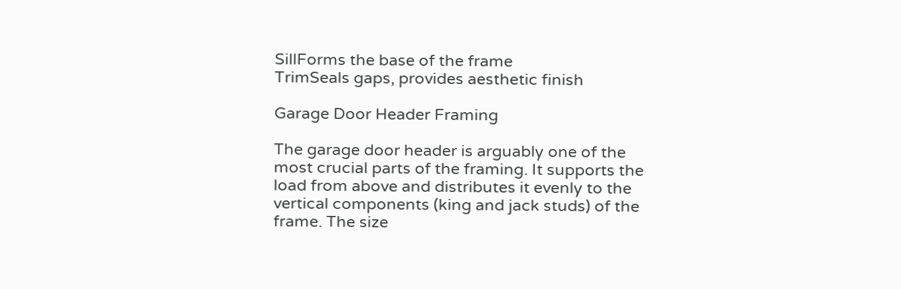SillForms the base of the frame
TrimSeals gaps, provides aesthetic finish

Garage Door Header Framing

The garage door header is arguably one of the most crucial parts of the framing. It supports the load from above and distributes it evenly to the vertical components (king and jack studs) of the frame. The size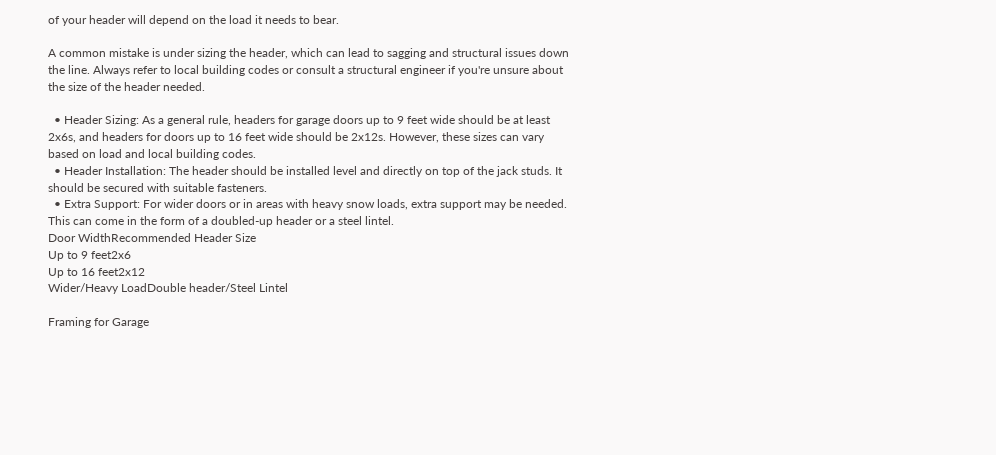of your header will depend on the load it needs to bear.

A common mistake is under sizing the header, which can lead to sagging and structural issues down the line. Always refer to local building codes or consult a structural engineer if you're unsure about the size of the header needed.

  • Header Sizing: As a general rule, headers for garage doors up to 9 feet wide should be at least 2x6s, and headers for doors up to 16 feet wide should be 2x12s. However, these sizes can vary based on load and local building codes.
  • Header Installation: The header should be installed level and directly on top of the jack studs. It should be secured with suitable fasteners.
  • Extra Support: For wider doors or in areas with heavy snow loads, extra support may be needed. This can come in the form of a doubled-up header or a steel lintel.
Door WidthRecommended Header Size
Up to 9 feet2x6
Up to 16 feet2x12
Wider/Heavy LoadDouble header/Steel Lintel

Framing for Garage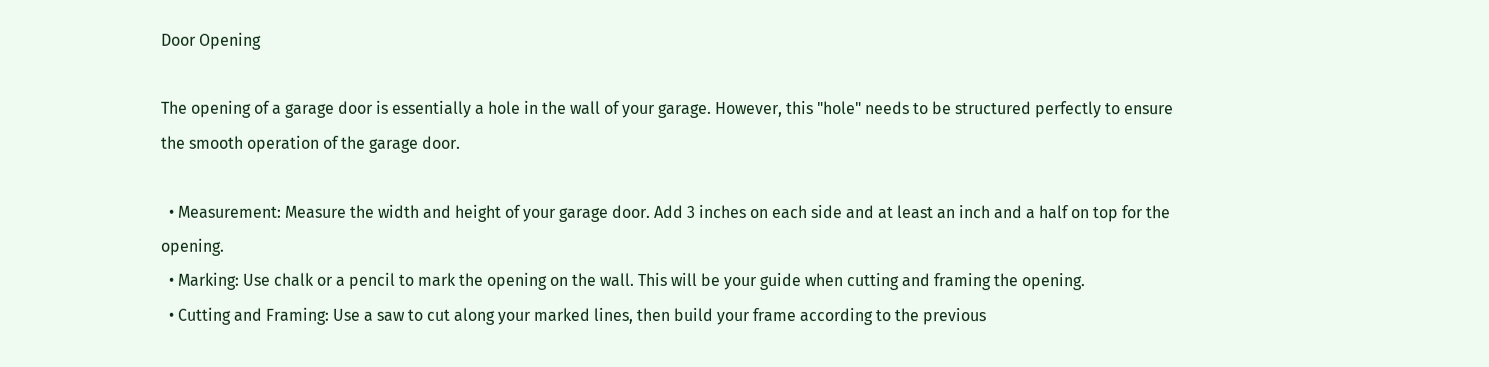Door Opening

The opening of a garage door is essentially a hole in the wall of your garage. However, this "hole" needs to be structured perfectly to ensure the smooth operation of the garage door.

  • Measurement: Measure the width and height of your garage door. Add 3 inches on each side and at least an inch and a half on top for the opening.
  • Marking: Use chalk or a pencil to mark the opening on the wall. This will be your guide when cutting and framing the opening.
  • Cutting and Framing: Use a saw to cut along your marked lines, then build your frame according to the previous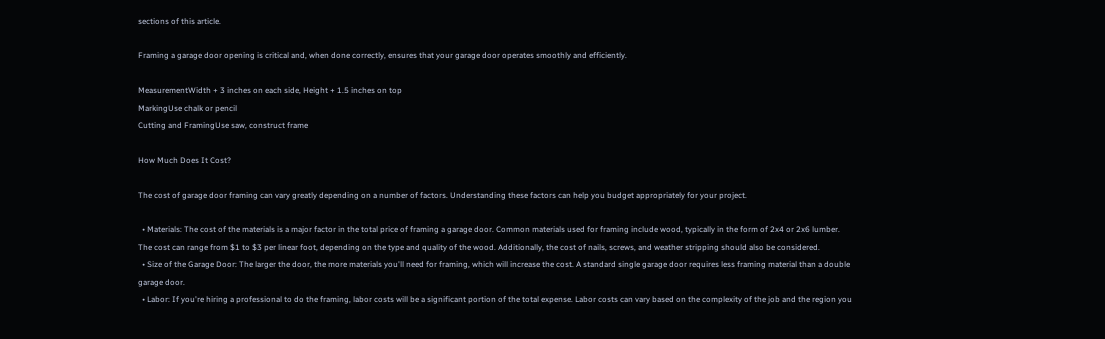sections of this article.

Framing a garage door opening is critical and, when done correctly, ensures that your garage door operates smoothly and efficiently.

MeasurementWidth + 3 inches on each side, Height + 1.5 inches on top
MarkingUse chalk or pencil
Cutting and FramingUse saw, construct frame

How Much Does It Cost?

The cost of garage door framing can vary greatly depending on a number of factors. Understanding these factors can help you budget appropriately for your project.

  • Materials: The cost of the materials is a major factor in the total price of framing a garage door. Common materials used for framing include wood, typically in the form of 2x4 or 2x6 lumber. The cost can range from $1 to $3 per linear foot, depending on the type and quality of the wood. Additionally, the cost of nails, screws, and weather stripping should also be considered.
  • Size of the Garage Door: The larger the door, the more materials you'll need for framing, which will increase the cost. A standard single garage door requires less framing material than a double garage door.
  • Labor: If you're hiring a professional to do the framing, labor costs will be a significant portion of the total expense. Labor costs can vary based on the complexity of the job and the region you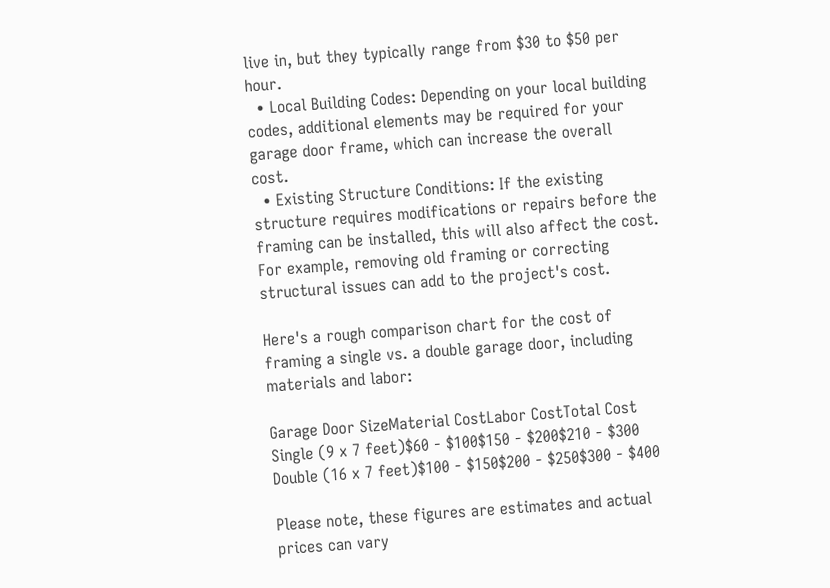live in, but they typically range from $30 to $50 per hour.
  • Local Building Codes: Depending on your local building codes, additional elements may be required for your garage door frame, which can increase the overall cost.
  • Existing Structure Conditions: If the existing structure requires modifications or repairs before the framing can be installed, this will also affect the cost. For example, removing old framing or correcting structural issues can add to the project's cost.

Here's a rough comparison chart for the cost of framing a single vs. a double garage door, including materials and labor:

Garage Door SizeMaterial CostLabor CostTotal Cost
Single (9 x 7 feet)$60 - $100$150 - $200$210 - $300
Double (16 x 7 feet)$100 - $150$200 - $250$300 - $400

Please note, these figures are estimates and actual prices can vary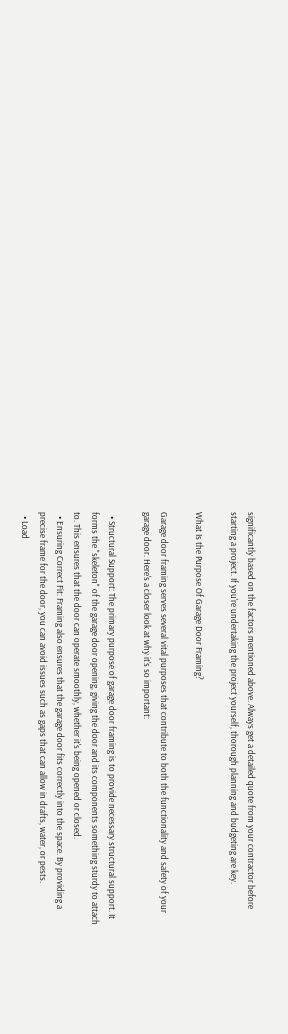significantly based on the factors mentioned above. Always get a detailed quote from your contractor before starting a project. If you're undertaking the project yourself, thorough planning and budgeting are key.

What Is the Purpose Of Garage Door Framing?

Garage door framing serves several vital purposes that contribute to both the functionality and safety of your garage door. Here's a closer look at why it's so important:

  • Structural Support: The primary purpose of garage door framing is to provide necessary structural support. It forms the "skeleton" of the garage door opening, giving the door and its components something sturdy to attach to. This ensures that the door can operate smoothly, whether it's being opened or closed.
  • Ensuring Correct Fit: Framing also ensures that the garage door fits correctly into the space. By providing a precise frame for the door, you can avoid issues such as gaps that can allow in drafts, water, or pests.
  • Load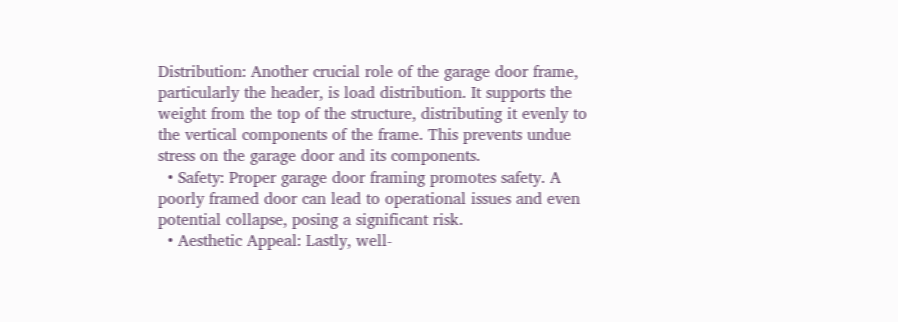Distribution: Another crucial role of the garage door frame, particularly the header, is load distribution. It supports the weight from the top of the structure, distributing it evenly to the vertical components of the frame. This prevents undue stress on the garage door and its components.
  • Safety: Proper garage door framing promotes safety. A poorly framed door can lead to operational issues and even potential collapse, posing a significant risk.
  • Aesthetic Appeal: Lastly, well-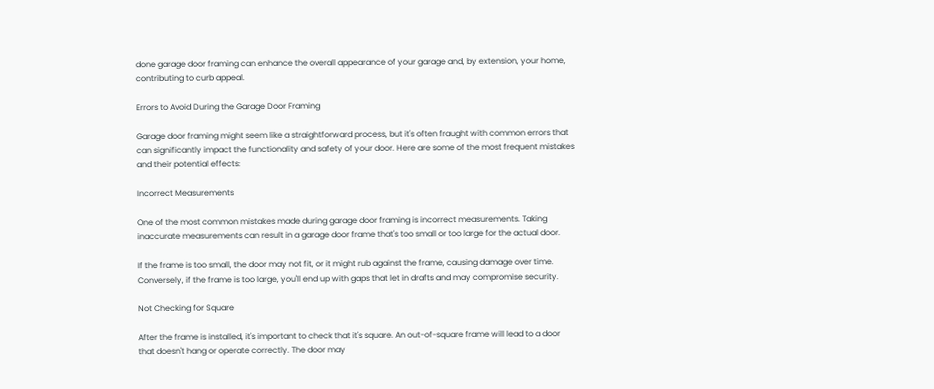done garage door framing can enhance the overall appearance of your garage and, by extension, your home, contributing to curb appeal.

Errors to Avoid During the Garage Door Framing

Garage door framing might seem like a straightforward process, but it's often fraught with common errors that can significantly impact the functionality and safety of your door. Here are some of the most frequent mistakes and their potential effects:

Incorrect Measurements

One of the most common mistakes made during garage door framing is incorrect measurements. Taking inaccurate measurements can result in a garage door frame that's too small or too large for the actual door.

If the frame is too small, the door may not fit, or it might rub against the frame, causing damage over time. Conversely, if the frame is too large, you'll end up with gaps that let in drafts and may compromise security.

Not Checking for Square

After the frame is installed, it's important to check that it's square. An out-of-square frame will lead to a door that doesn't hang or operate correctly. The door may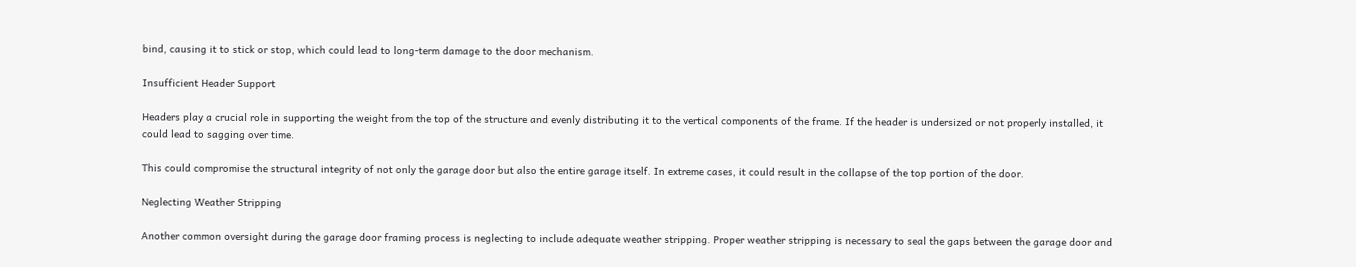bind, causing it to stick or stop, which could lead to long-term damage to the door mechanism.

Insufficient Header Support

Headers play a crucial role in supporting the weight from the top of the structure and evenly distributing it to the vertical components of the frame. If the header is undersized or not properly installed, it could lead to sagging over time.

This could compromise the structural integrity of not only the garage door but also the entire garage itself. In extreme cases, it could result in the collapse of the top portion of the door.

Neglecting Weather Stripping

Another common oversight during the garage door framing process is neglecting to include adequate weather stripping. Proper weather stripping is necessary to seal the gaps between the garage door and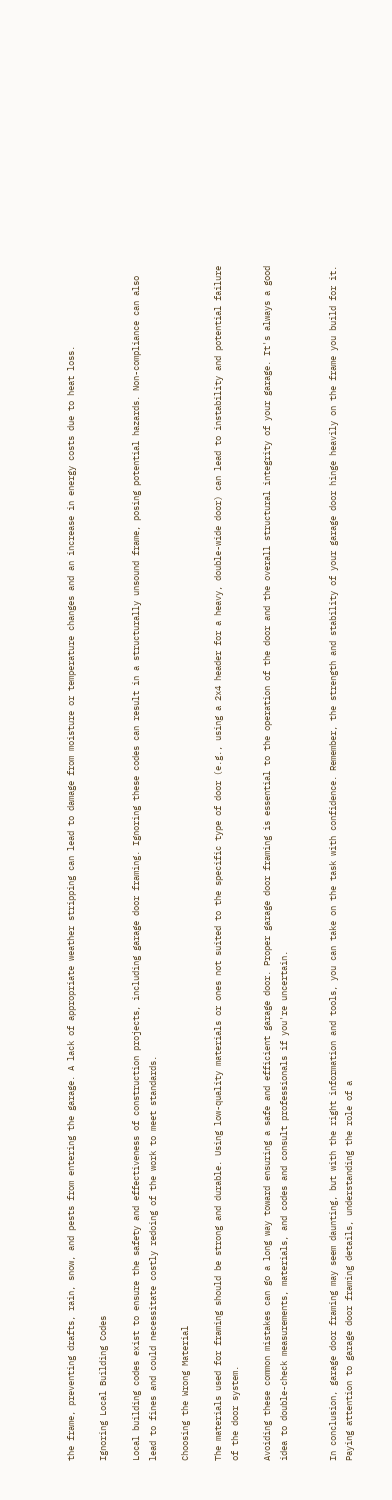the frame, preventing drafts, rain, snow, and pests from entering the garage. A lack of appropriate weather stripping can lead to damage from moisture or temperature changes and an increase in energy costs due to heat loss.

Ignoring Local Building Codes

Local building codes exist to ensure the safety and effectiveness of construction projects, including garage door framing. Ignoring these codes can result in a structurally unsound frame, posing potential hazards. Non-compliance can also lead to fines and could necessitate costly redoing of the work to meet standards.

Choosing the Wrong Material

The materials used for framing should be strong and durable. Using low-quality materials or ones not suited to the specific type of door (e.g., using a 2x4 header for a heavy, double-wide door) can lead to instability and potential failure of the door system.

Avoiding these common mistakes can go a long way toward ensuring a safe and efficient garage door. Proper garage door framing is essential to the operation of the door and the overall structural integrity of your garage. It's always a good idea to double-check measurements, materials, and codes and consult professionals if you're uncertain.


In conclusion, garage door framing may seem daunting, but with the right information and tools, you can take on the task with confidence. Remember, the strength and stability of your garage door hinge heavily on the frame you build for it. Paying attention to garage door framing details, understanding the role of a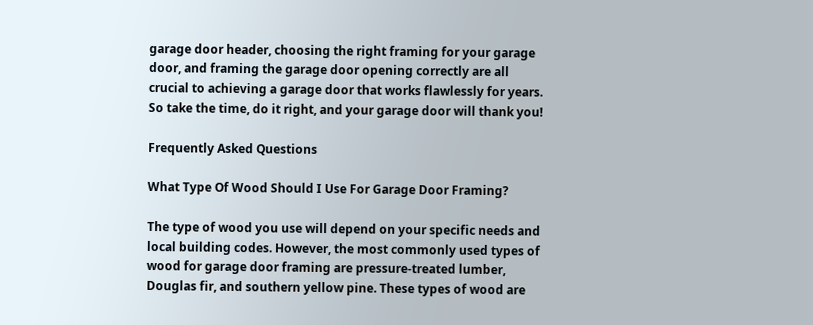garage door header, choosing the right framing for your garage door, and framing the garage door opening correctly are all crucial to achieving a garage door that works flawlessly for years. So take the time, do it right, and your garage door will thank you!

Frequently Asked Questions

What Type Of Wood Should I Use For Garage Door Framing?

The type of wood you use will depend on your specific needs and local building codes. However, the most commonly used types of wood for garage door framing are pressure-treated lumber, Douglas fir, and southern yellow pine. These types of wood are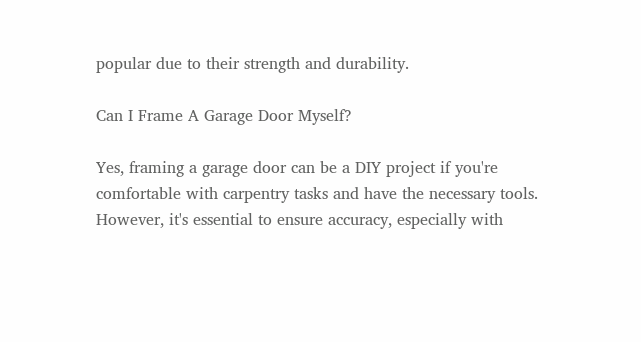popular due to their strength and durability.

Can I Frame A Garage Door Myself?

Yes, framing a garage door can be a DIY project if you're comfortable with carpentry tasks and have the necessary tools. However, it's essential to ensure accuracy, especially with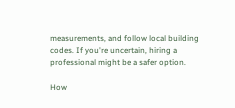measurements, and follow local building codes. If you're uncertain, hiring a professional might be a safer option.

How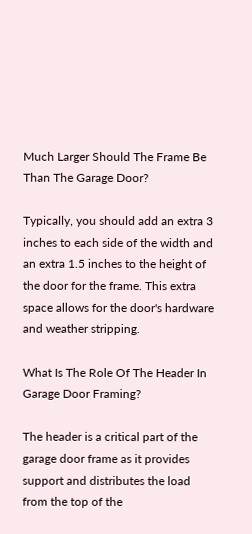Much Larger Should The Frame Be Than The Garage Door?

Typically, you should add an extra 3 inches to each side of the width and an extra 1.5 inches to the height of the door for the frame. This extra space allows for the door's hardware and weather stripping.

What Is The Role Of The Header In Garage Door Framing?

The header is a critical part of the garage door frame as it provides support and distributes the load from the top of the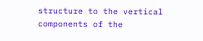structure to the vertical components of the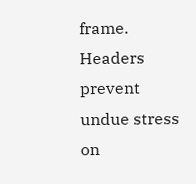frame. Headers prevent undue stress on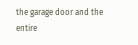the garage door and the entire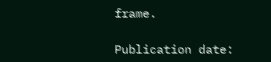frame.

Publication date: